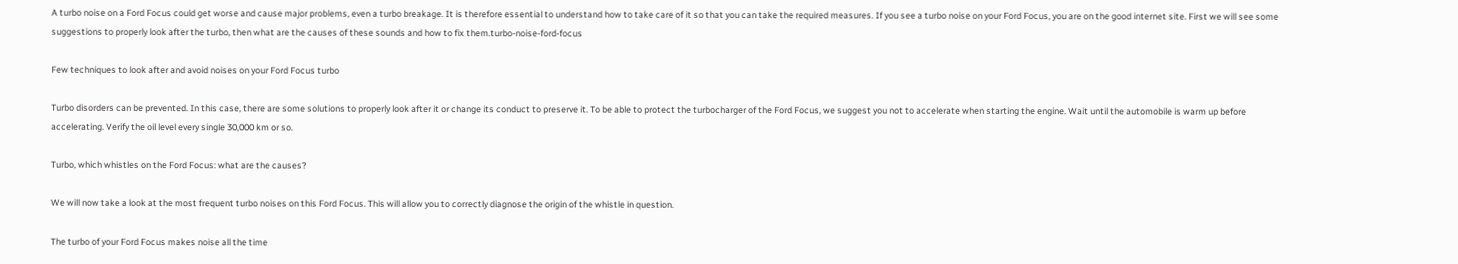A turbo noise on a Ford Focus could get worse and cause major problems, even a turbo breakage. It is therefore essential to understand how to take care of it so that you can take the required measures. If you see a turbo noise on your Ford Focus, you are on the good internet site. First we will see some suggestions to properly look after the turbo, then what are the causes of these sounds and how to fix them.turbo-noise-ford-focus

Few techniques to look after and avoid noises on your Ford Focus turbo

Turbo disorders can be prevented. In this case, there are some solutions to properly look after it or change its conduct to preserve it. To be able to protect the turbocharger of the Ford Focus, we suggest you not to accelerate when starting the engine. Wait until the automobile is warm up before accelerating. Verify the oil level every single 30,000 km or so.

Turbo, which whistles on the Ford Focus: what are the causes?

We will now take a look at the most frequent turbo noises on this Ford Focus. This will allow you to correctly diagnose the origin of the whistle in question.

The turbo of your Ford Focus makes noise all the time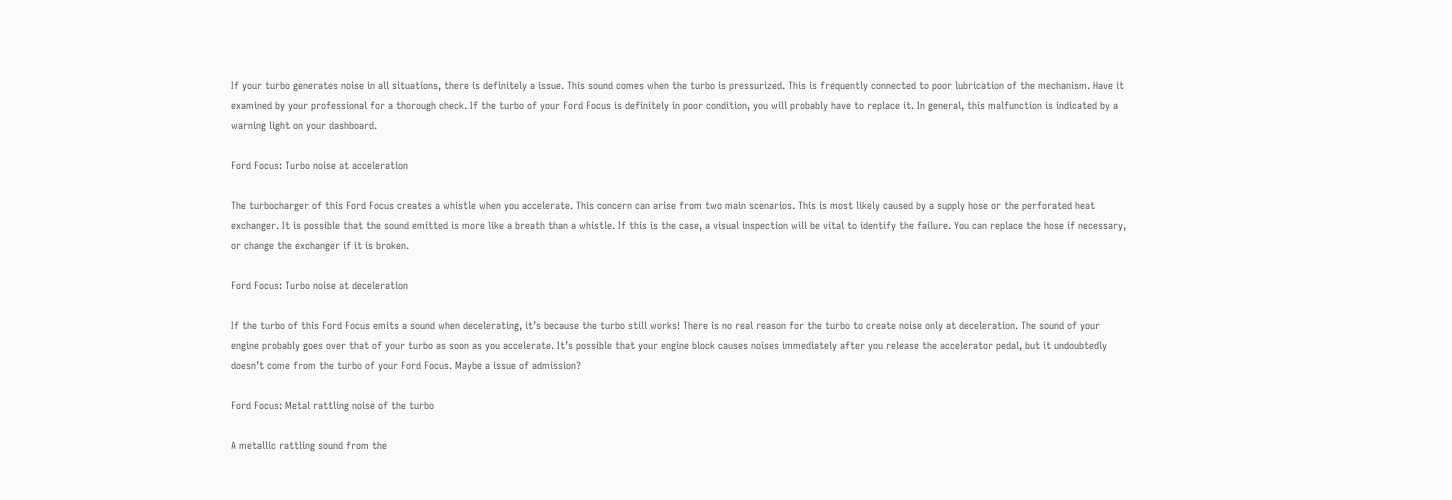If your turbo generates noise in all situations, there is definitely a issue. This sound comes when the turbo is pressurized. This is frequently connected to poor lubrication of the mechanism. Have it examined by your professional for a thorough check. If the turbo of your Ford Focus is definitely in poor condition, you will probably have to replace it. In general, this malfunction is indicated by a warning light on your dashboard.

Ford Focus: Turbo noise at acceleration

The turbocharger of this Ford Focus creates a whistle when you accelerate. This concern can arise from two main scenarios. This is most likely caused by a supply hose or the perforated heat exchanger. It is possible that the sound emitted is more like a breath than a whistle. If this is the case, a visual inspection will be vital to identify the failure. You can replace the hose if necessary, or change the exchanger if it is broken.

Ford Focus: Turbo noise at deceleration

If the turbo of this Ford Focus emits a sound when decelerating, it’s because the turbo still works! There is no real reason for the turbo to create noise only at deceleration. The sound of your engine probably goes over that of your turbo as soon as you accelerate. It’s possible that your engine block causes noises immediately after you release the accelerator pedal, but it undoubtedly doesn’t come from the turbo of your Ford Focus. Maybe a issue of admission?

Ford Focus: Metal rattling noise of the turbo

A metallic rattling sound from the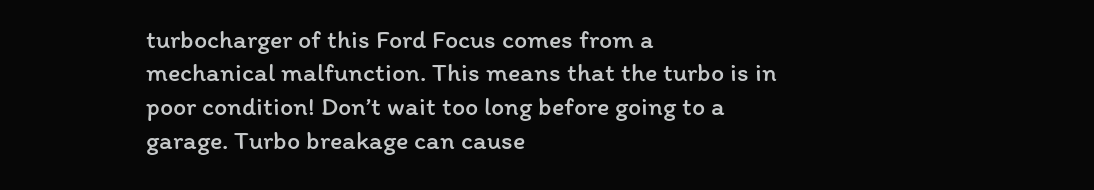turbocharger of this Ford Focus comes from a mechanical malfunction. This means that the turbo is in poor condition! Don’t wait too long before going to a garage. Turbo breakage can cause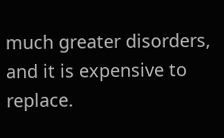much greater disorders, and it is expensive to replace.